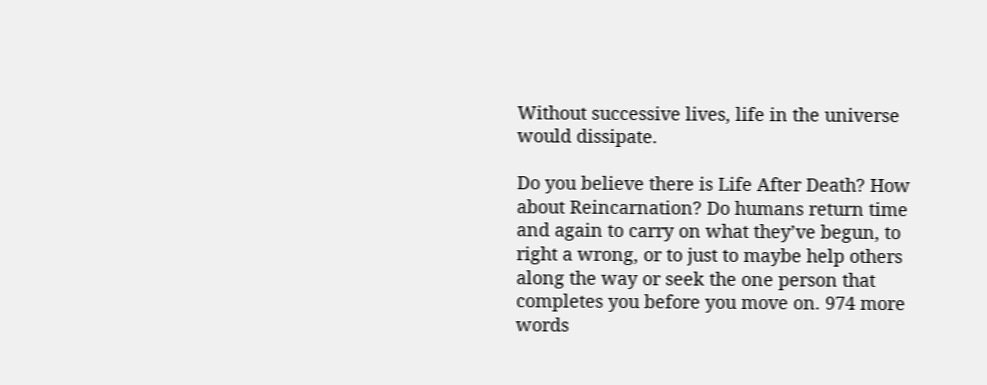Without successive lives, life in the universe would dissipate.

Do you believe there is Life After Death? How about Reincarnation? Do humans return time and again to carry on what they’ve begun, to right a wrong, or to just to maybe help others along the way or seek the one person that completes you before you move on. 974 more words